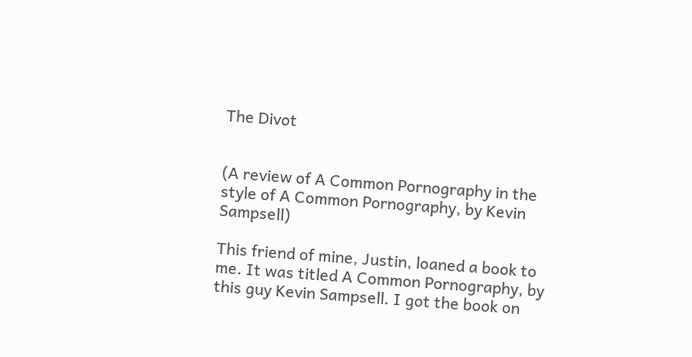The Divot


(A review of A Common Pornography in the style of A Common Pornography, by Kevin Sampsell)

This friend of mine, Justin, loaned a book to me. It was titled A Common Pornography, by this guy Kevin Sampsell. I got the book on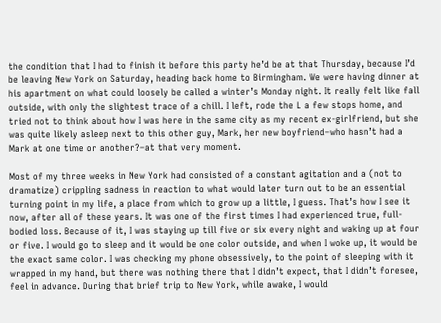the condition that I had to finish it before this party he’d be at that Thursday, because I’d be leaving New York on Saturday, heading back home to Birmingham. We were having dinner at his apartment on what could loosely be called a winter’s Monday night. It really felt like fall outside, with only the slightest trace of a chill. I left, rode the L a few stops home, and tried not to think about how I was here in the same city as my recent ex-girlfriend, but she was quite likely asleep next to this other guy, Mark, her new boyfriend–who hasn’t had a Mark at one time or another?–at that very moment.

Most of my three weeks in New York had consisted of a constant agitation and a (not to dramatize) crippling sadness in reaction to what would later turn out to be an essential turning point in my life, a place from which to grow up a little, I guess. That’s how I see it now, after all of these years. It was one of the first times I had experienced true, full-bodied loss. Because of it, I was staying up till five or six every night and waking up at four or five. I would go to sleep and it would be one color outside, and when I woke up, it would be the exact same color. I was checking my phone obsessively, to the point of sleeping with it wrapped in my hand, but there was nothing there that I didn’t expect, that I didn’t foresee, feel in advance. During that brief trip to New York, while awake, I would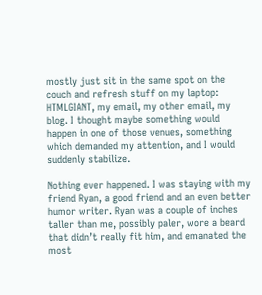mostly just sit in the same spot on the couch and refresh stuff on my laptop: HTMLGIANT, my email, my other email, my blog. I thought maybe something would happen in one of those venues, something which demanded my attention, and I would suddenly stabilize.

Nothing ever happened. I was staying with my friend Ryan, a good friend and an even better humor writer. Ryan was a couple of inches taller than me, possibly paler, wore a beard that didn’t really fit him, and emanated the most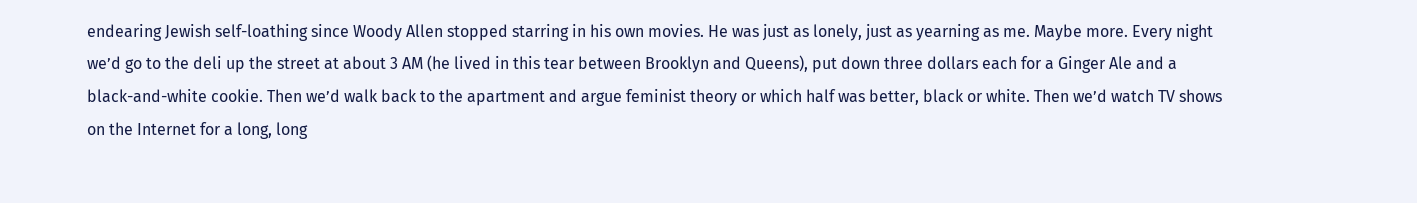endearing Jewish self-loathing since Woody Allen stopped starring in his own movies. He was just as lonely, just as yearning as me. Maybe more. Every night we’d go to the deli up the street at about 3 AM (he lived in this tear between Brooklyn and Queens), put down three dollars each for a Ginger Ale and a black-and-white cookie. Then we’d walk back to the apartment and argue feminist theory or which half was better, black or white. Then we’d watch TV shows on the Internet for a long, long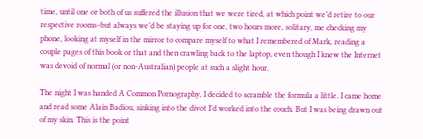time, until one or both of us suffered the illusion that we were tired, at which point we’d retire to our respective rooms–but always we’d be staying up for one, two hours more, solitary, me checking my phone, looking at myself in the mirror to compare myself to what I remembered of Mark, reading a couple pages of this book or that and then crawling back to the laptop, even though I knew the Internet was devoid of normal (or non-Australian) people at such a slight hour.

The night I was handed A Common Pornography, I decided to scramble the formula a little. I came home and read some Alain Badiou, sinking into the divot I’d worked into the couch. But I was being drawn out of my skin. This is the point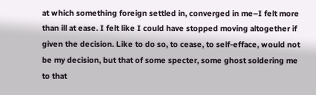at which something foreign settled in, converged in me–I felt more than ill at ease. I felt like I could have stopped moving altogether if given the decision. Like to do so, to cease, to self-efface, would not be my decision, but that of some specter, some ghost soldering me to that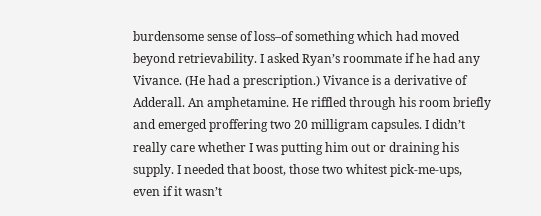burdensome sense of loss–of something which had moved beyond retrievability. I asked Ryan’s roommate if he had any Vivance. (He had a prescription.) Vivance is a derivative of Adderall. An amphetamine. He riffled through his room briefly and emerged proffering two 20 milligram capsules. I didn’t really care whether I was putting him out or draining his supply. I needed that boost, those two whitest pick-me-ups, even if it wasn’t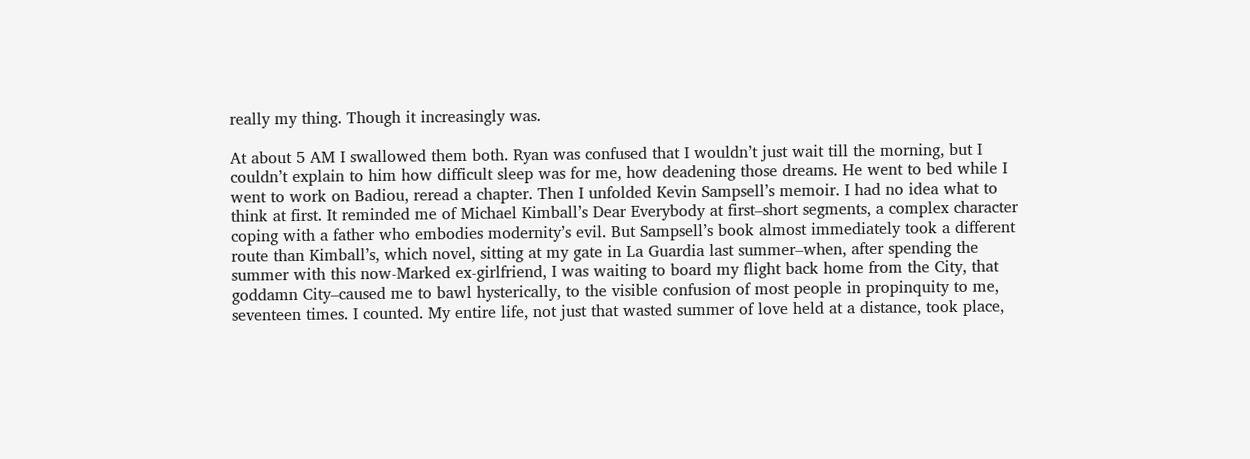really my thing. Though it increasingly was.

At about 5 AM I swallowed them both. Ryan was confused that I wouldn’t just wait till the morning, but I couldn’t explain to him how difficult sleep was for me, how deadening those dreams. He went to bed while I went to work on Badiou, reread a chapter. Then I unfolded Kevin Sampsell’s memoir. I had no idea what to think at first. It reminded me of Michael Kimball’s Dear Everybody at first–short segments, a complex character coping with a father who embodies modernity’s evil. But Sampsell’s book almost immediately took a different route than Kimball’s, which novel, sitting at my gate in La Guardia last summer–when, after spending the summer with this now-Marked ex-girlfriend, I was waiting to board my flight back home from the City, that goddamn City–caused me to bawl hysterically, to the visible confusion of most people in propinquity to me, seventeen times. I counted. My entire life, not just that wasted summer of love held at a distance, took place,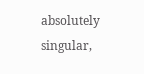absolutely singular,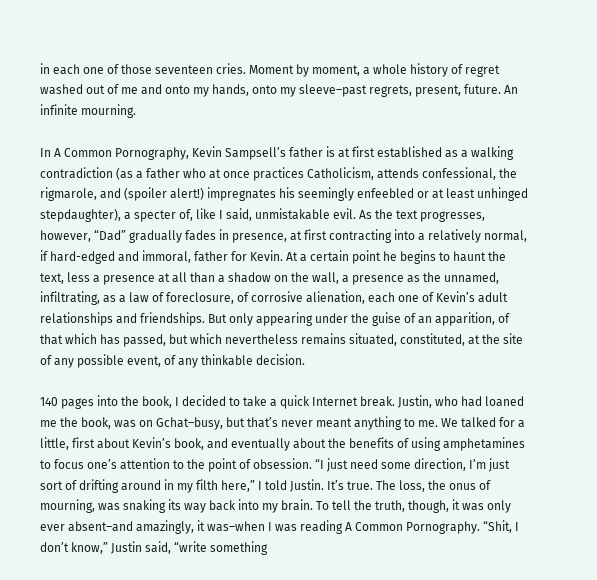in each one of those seventeen cries. Moment by moment, a whole history of regret washed out of me and onto my hands, onto my sleeve–past regrets, present, future. An infinite mourning.

In A Common Pornography, Kevin Sampsell’s father is at first established as a walking contradiction (as a father who at once practices Catholicism, attends confessional, the rigmarole, and (spoiler alert!) impregnates his seemingly enfeebled or at least unhinged stepdaughter), a specter of, like I said, unmistakable evil. As the text progresses, however, “Dad” gradually fades in presence, at first contracting into a relatively normal, if hard-edged and immoral, father for Kevin. At a certain point he begins to haunt the text, less a presence at all than a shadow on the wall, a presence as the unnamed, infiltrating, as a law of foreclosure, of corrosive alienation, each one of Kevin’s adult relationships and friendships. But only appearing under the guise of an apparition, of that which has passed, but which nevertheless remains situated, constituted, at the site of any possible event, of any thinkable decision.

140 pages into the book, I decided to take a quick Internet break. Justin, who had loaned me the book, was on Gchat–busy, but that’s never meant anything to me. We talked for a little, first about Kevin’s book, and eventually about the benefits of using amphetamines to focus one’s attention to the point of obsession. “I just need some direction, I’m just sort of drifting around in my filth here,” I told Justin. It’s true. The loss, the onus of mourning, was snaking its way back into my brain. To tell the truth, though, it was only ever absent–and amazingly, it was–when I was reading A Common Pornography. “Shit, I don’t know,” Justin said, “write something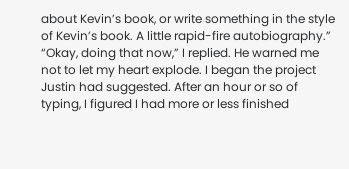about Kevin’s book, or write something in the style of Kevin’s book. A little rapid-fire autobiography.” “Okay, doing that now,” I replied. He warned me not to let my heart explode. I began the project Justin had suggested. After an hour or so of typing, I figured I had more or less finished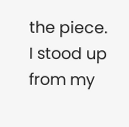the piece. I stood up from my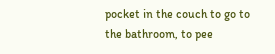pocket in the couch to go to the bathroom, to pee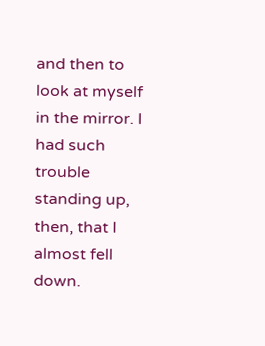and then to look at myself in the mirror. I had such trouble standing up, then, that I almost fell down.